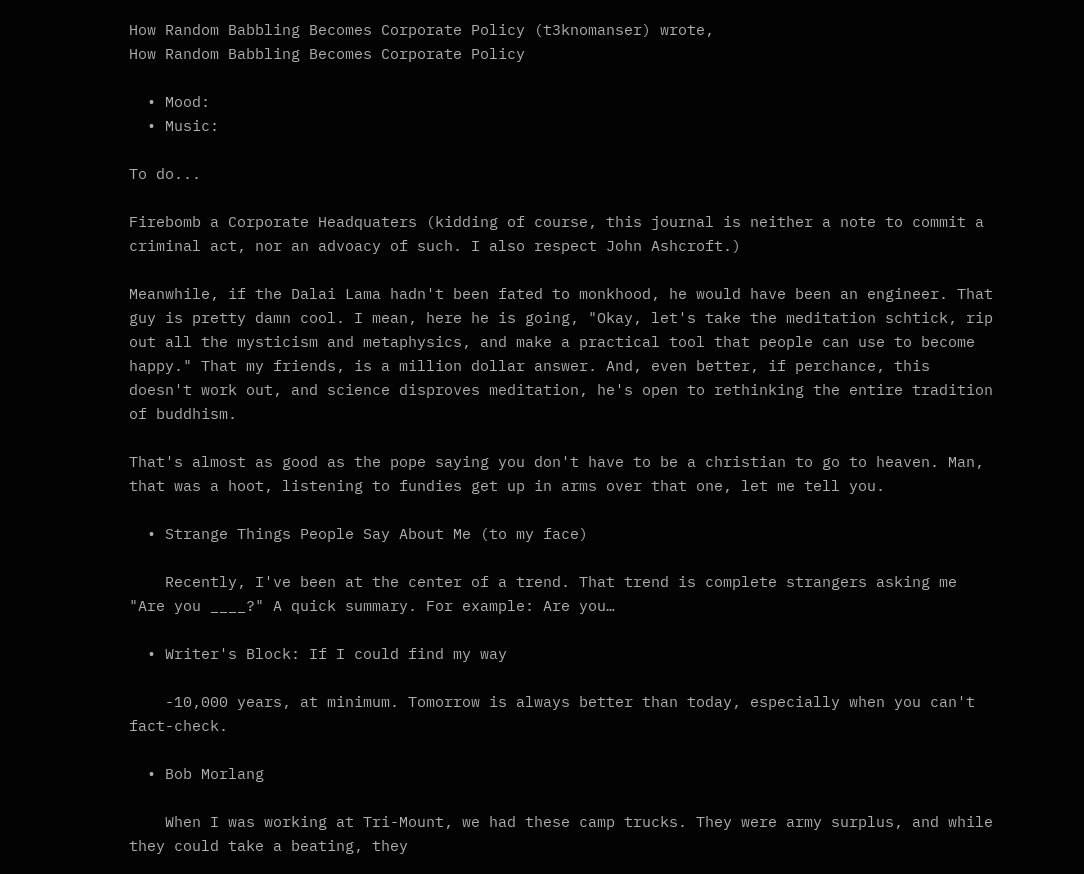How Random Babbling Becomes Corporate Policy (t3knomanser) wrote,
How Random Babbling Becomes Corporate Policy

  • Mood:
  • Music:

To do...

Firebomb a Corporate Headquaters (kidding of course, this journal is neither a note to commit a criminal act, nor an advoacy of such. I also respect John Ashcroft.)

Meanwhile, if the Dalai Lama hadn't been fated to monkhood, he would have been an engineer. That guy is pretty damn cool. I mean, here he is going, "Okay, let's take the meditation schtick, rip out all the mysticism and metaphysics, and make a practical tool that people can use to become happy." That my friends, is a million dollar answer. And, even better, if perchance, this doesn't work out, and science disproves meditation, he's open to rethinking the entire tradition of buddhism.

That's almost as good as the pope saying you don't have to be a christian to go to heaven. Man, that was a hoot, listening to fundies get up in arms over that one, let me tell you.

  • Strange Things People Say About Me (to my face)

    Recently, I've been at the center of a trend. That trend is complete strangers asking me "Are you ____?" A quick summary. For example: Are you…

  • Writer's Block: If I could find my way

    -10,000 years, at minimum. Tomorrow is always better than today, especially when you can't fact-check.

  • Bob Morlang

    When I was working at Tri-Mount, we had these camp trucks. They were army surplus, and while they could take a beating, they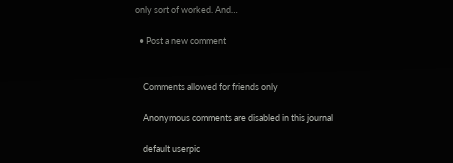only sort of worked. And…

  • Post a new comment


    Comments allowed for friends only

    Anonymous comments are disabled in this journal

    default userpic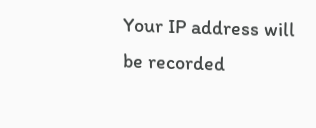Your IP address will be recorded